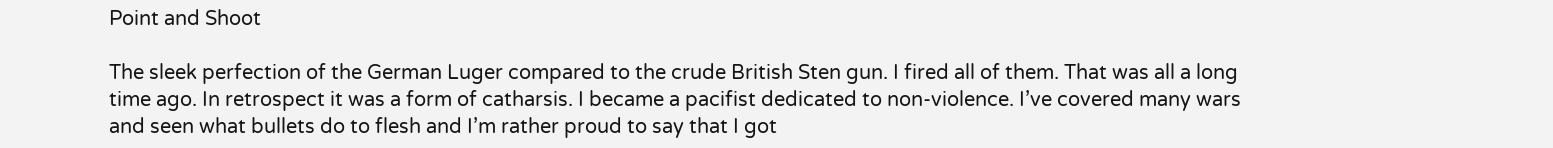Point and Shoot

The sleek perfection of the German Luger compared to the crude British Sten gun. I fired all of them. That was all a long time ago. In retrospect it was a form of catharsis. I became a pacifist dedicated to non-violence. I’ve covered many wars and seen what bullets do to flesh and I’m rather proud to say that I got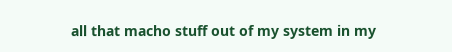all that macho stuff out of my system in my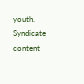youth.
Syndicate content